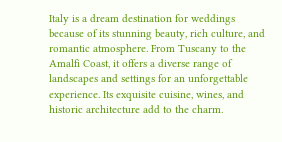Italy is a dream destination for weddings because of its stunning beauty, rich culture, and romantic atmosphere. From Tuscany to the Amalfi Coast, it offers a diverse range of landscapes and settings for an unforgettable experience. Its exquisite cuisine, wines, and historic architecture add to the charm.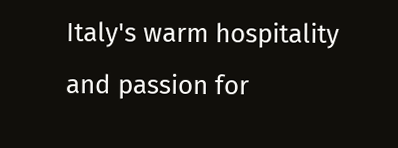Italy's warm hospitality and passion for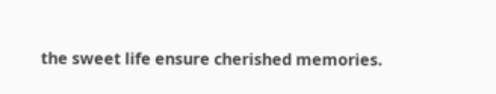the sweet life ensure cherished memories.